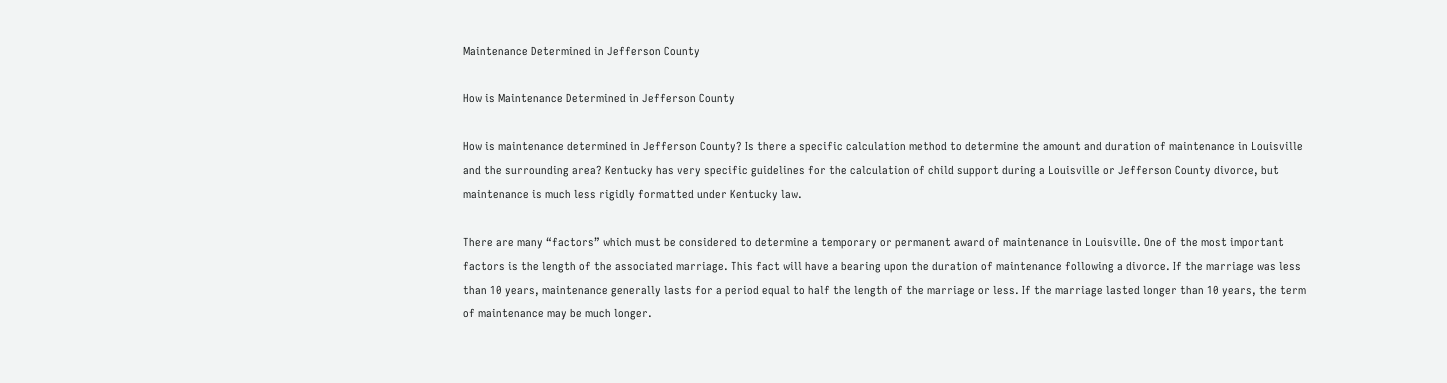Maintenance Determined in Jefferson County

How is Maintenance Determined in Jefferson County

How is maintenance determined in Jefferson County? Is there a specific calculation method to determine the amount and duration of maintenance in Louisville and the surrounding area? Kentucky has very specific guidelines for the calculation of child support during a Louisville or Jefferson County divorce, but maintenance is much less rigidly formatted under Kentucky law.

There are many “factors” which must be considered to determine a temporary or permanent award of maintenance in Louisville. One of the most important factors is the length of the associated marriage. This fact will have a bearing upon the duration of maintenance following a divorce. If the marriage was less than 10 years, maintenance generally lasts for a period equal to half the length of the marriage or less. If the marriage lasted longer than 10 years, the term of maintenance may be much longer.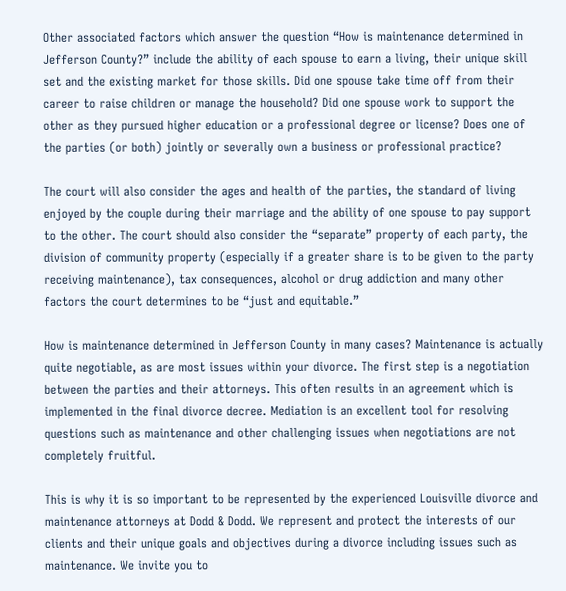Other associated factors which answer the question “How is maintenance determined in Jefferson County?” include the ability of each spouse to earn a living, their unique skill set and the existing market for those skills. Did one spouse take time off from their career to raise children or manage the household? Did one spouse work to support the other as they pursued higher education or a professional degree or license? Does one of the parties (or both) jointly or severally own a business or professional practice?

The court will also consider the ages and health of the parties, the standard of living enjoyed by the couple during their marriage and the ability of one spouse to pay support to the other. The court should also consider the “separate” property of each party, the division of community property (especially if a greater share is to be given to the party receiving maintenance), tax consequences, alcohol or drug addiction and many other factors the court determines to be “just and equitable.”

How is maintenance determined in Jefferson County in many cases? Maintenance is actually quite negotiable, as are most issues within your divorce. The first step is a negotiation between the parties and their attorneys. This often results in an agreement which is implemented in the final divorce decree. Mediation is an excellent tool for resolving questions such as maintenance and other challenging issues when negotiations are not completely fruitful.

This is why it is so important to be represented by the experienced Louisville divorce and maintenance attorneys at Dodd & Dodd. We represent and protect the interests of our clients and their unique goals and objectives during a divorce including issues such as maintenance. We invite you to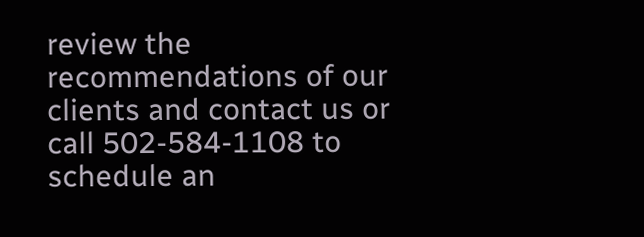review the recommendations of our clients and contact us or call 502-584-1108 to schedule an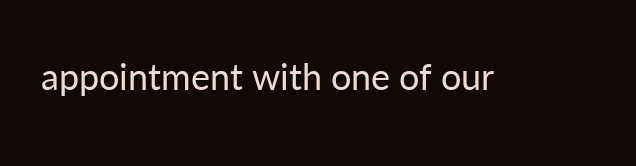appointment with one of our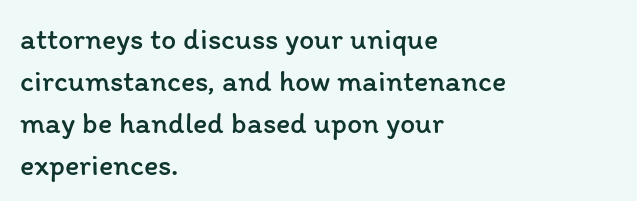attorneys to discuss your unique circumstances, and how maintenance may be handled based upon your experiences.